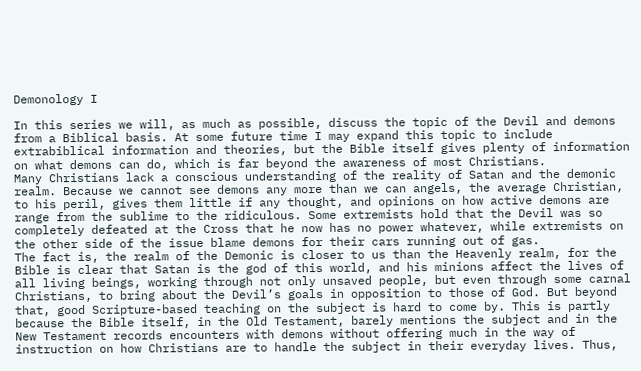Demonology I

In this series we will, as much as possible, discuss the topic of the Devil and demons from a Biblical basis. At some future time I may expand this topic to include extrabiblical information and theories, but the Bible itself gives plenty of information on what demons can do, which is far beyond the awareness of most Christians.
Many Christians lack a conscious understanding of the reality of Satan and the demonic realm. Because we cannot see demons any more than we can angels, the average Christian, to his peril, gives them little if any thought, and opinions on how active demons are range from the sublime to the ridiculous. Some extremists hold that the Devil was so completely defeated at the Cross that he now has no power whatever, while extremists on the other side of the issue blame demons for their cars running out of gas.
The fact is, the realm of the Demonic is closer to us than the Heavenly realm, for the Bible is clear that Satan is the god of this world, and his minions affect the lives of all living beings, working through not only unsaved people, but even through some carnal Christians, to bring about the Devil’s goals in opposition to those of God. But beyond that, good Scripture-based teaching on the subject is hard to come by. This is partly because the Bible itself, in the Old Testament, barely mentions the subject and in the New Testament records encounters with demons without offering much in the way of instruction on how Christians are to handle the subject in their everyday lives. Thus,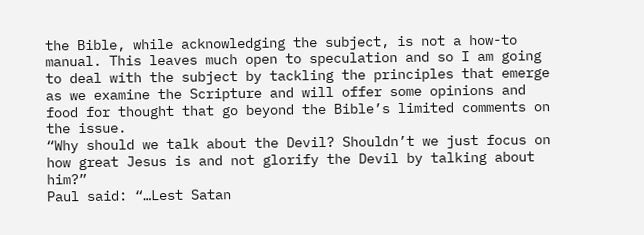the Bible, while acknowledging the subject, is not a how-to manual. This leaves much open to speculation and so I am going to deal with the subject by tackling the principles that emerge as we examine the Scripture and will offer some opinions and food for thought that go beyond the Bible’s limited comments on the issue.
“Why should we talk about the Devil? Shouldn’t we just focus on how great Jesus is and not glorify the Devil by talking about him?”
Paul said: “…Lest Satan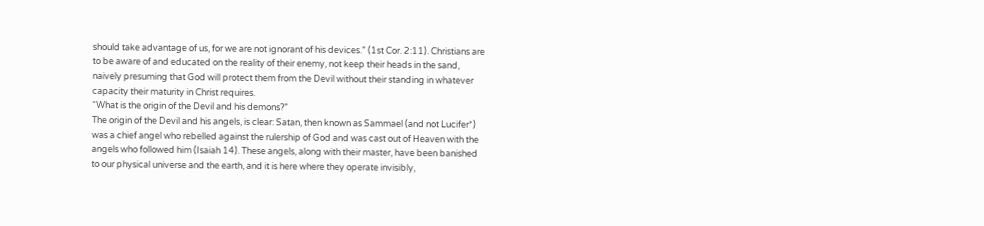should take advantage of us, for we are not ignorant of his devices.” (1st Cor. 2:11). Christians are to be aware of and educated on the reality of their enemy, not keep their heads in the sand, naively presuming that God will protect them from the Devil without their standing in whatever capacity their maturity in Christ requires.
“What is the origin of the Devil and his demons?”
The origin of the Devil and his angels, is clear: Satan, then known as Sammael (and not Lucifer*) was a chief angel who rebelled against the rulership of God and was cast out of Heaven with the angels who followed him (Isaiah 14). These angels, along with their master, have been banished to our physical universe and the earth, and it is here where they operate invisibly,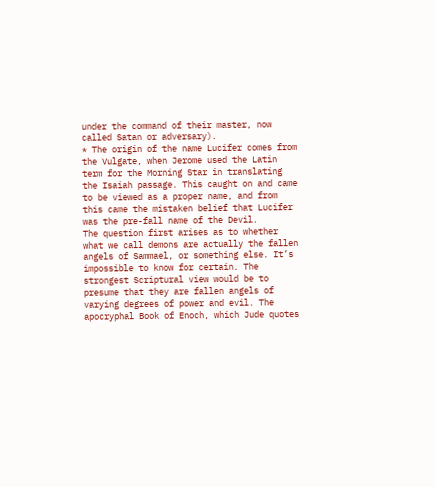under the command of their master, now called Satan or adversary).
* The origin of the name Lucifer comes from the Vulgate, when Jerome used the Latin term for the Morning Star in translating the Isaiah passage. This caught on and came to be viewed as a proper name, and from this came the mistaken belief that Lucifer was the pre-fall name of the Devil.
The question first arises as to whether what we call demons are actually the fallen angels of Sammael, or something else. It’s impossible to know for certain. The strongest Scriptural view would be to presume that they are fallen angels of varying degrees of power and evil. The apocryphal Book of Enoch, which Jude quotes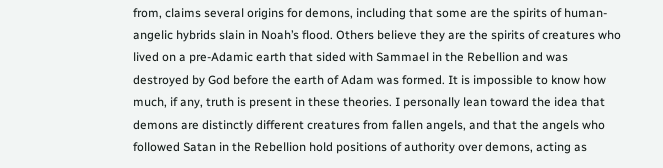from, claims several origins for demons, including that some are the spirits of human-angelic hybrids slain in Noah’s flood. Others believe they are the spirits of creatures who lived on a pre-Adamic earth that sided with Sammael in the Rebellion and was destroyed by God before the earth of Adam was formed. It is impossible to know how much, if any, truth is present in these theories. I personally lean toward the idea that demons are distinctly different creatures from fallen angels, and that the angels who followed Satan in the Rebellion hold positions of authority over demons, acting as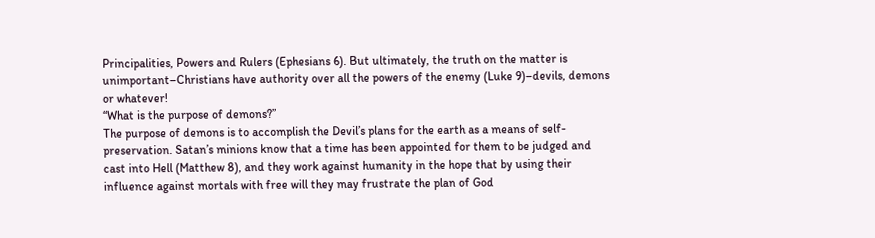Principalities, Powers and Rulers (Ephesians 6). But ultimately, the truth on the matter is unimportant–Christians have authority over all the powers of the enemy (Luke 9)–devils, demons or whatever!
“What is the purpose of demons?”
The purpose of demons is to accomplish the Devil’s plans for the earth as a means of self-preservation. Satan’s minions know that a time has been appointed for them to be judged and cast into Hell (Matthew 8), and they work against humanity in the hope that by using their influence against mortals with free will they may frustrate the plan of God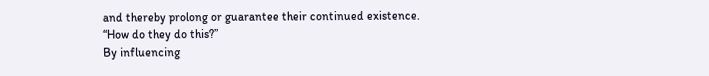and thereby prolong or guarantee their continued existence.
“How do they do this?”
By influencing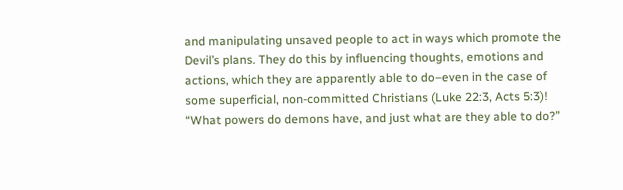and manipulating unsaved people to act in ways which promote the Devil’s plans. They do this by influencing thoughts, emotions and actions, which they are apparently able to do–even in the case of some superficial, non-committed Christians (Luke 22:3, Acts 5:3)!
“What powers do demons have, and just what are they able to do?”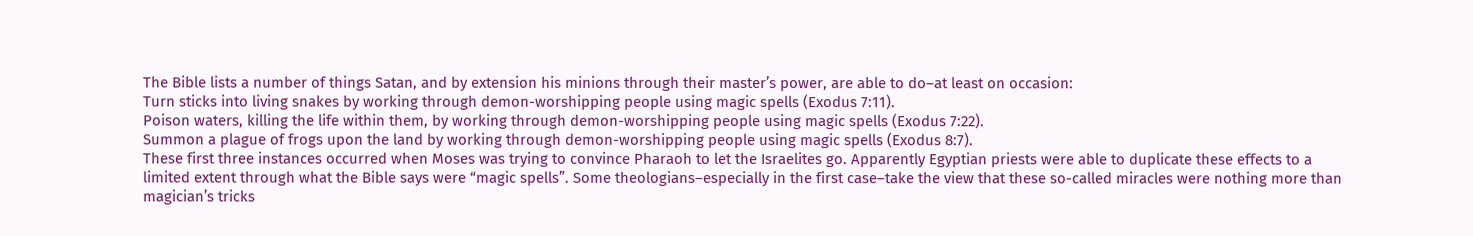The Bible lists a number of things Satan, and by extension his minions through their master’s power, are able to do–at least on occasion:
Turn sticks into living snakes by working through demon-worshipping people using magic spells (Exodus 7:11).
Poison waters, killing the life within them, by working through demon-worshipping people using magic spells (Exodus 7:22).
Summon a plague of frogs upon the land by working through demon-worshipping people using magic spells (Exodus 8:7).
These first three instances occurred when Moses was trying to convince Pharaoh to let the Israelites go. Apparently Egyptian priests were able to duplicate these effects to a limited extent through what the Bible says were “magic spells”. Some theologians–especially in the first case–take the view that these so-called miracles were nothing more than magician’s tricks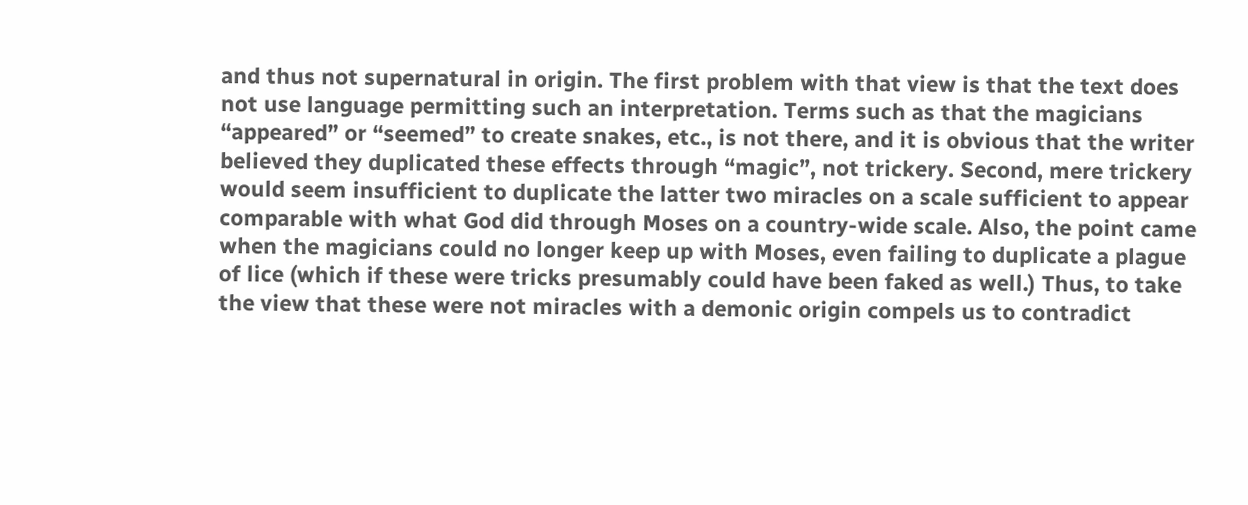and thus not supernatural in origin. The first problem with that view is that the text does not use language permitting such an interpretation. Terms such as that the magicians “appeared” or “seemed” to create snakes, etc., is not there, and it is obvious that the writer believed they duplicated these effects through “magic”, not trickery. Second, mere trickery would seem insufficient to duplicate the latter two miracles on a scale sufficient to appear comparable with what God did through Moses on a country-wide scale. Also, the point came when the magicians could no longer keep up with Moses, even failing to duplicate a plague of lice (which if these were tricks presumably could have been faked as well.) Thus, to take the view that these were not miracles with a demonic origin compels us to contradict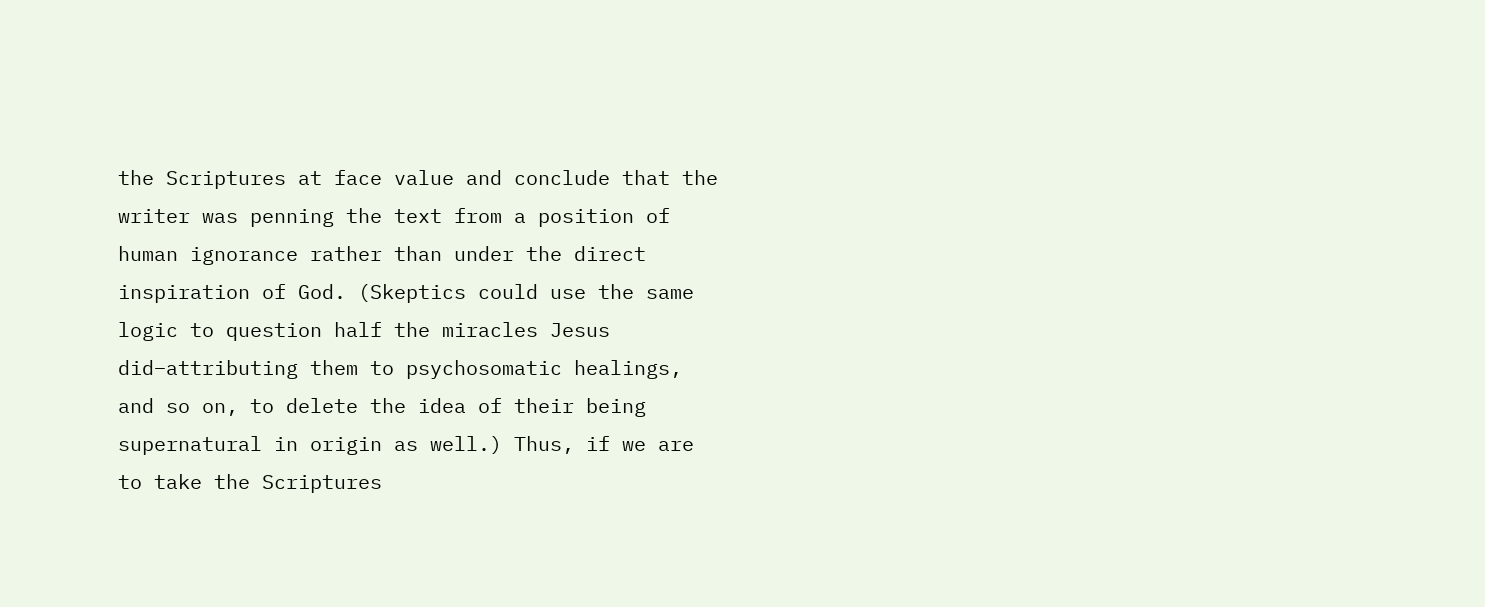the Scriptures at face value and conclude that the writer was penning the text from a position of human ignorance rather than under the direct inspiration of God. (Skeptics could use the same logic to question half the miracles Jesus did–attributing them to psychosomatic healings, and so on, to delete the idea of their being supernatural in origin as well.) Thus, if we are to take the Scriptures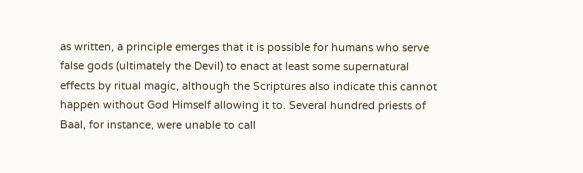as written, a principle emerges that it is possible for humans who serve false gods (ultimately the Devil) to enact at least some supernatural effects by ritual magic, although the Scriptures also indicate this cannot happen without God Himself allowing it to. Several hundred priests of Baal, for instance, were unable to call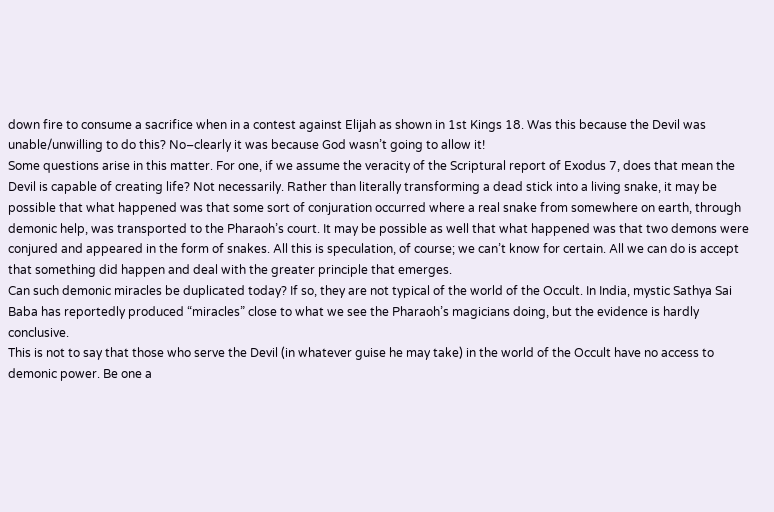down fire to consume a sacrifice when in a contest against Elijah as shown in 1st Kings 18. Was this because the Devil was unable/unwilling to do this? No–clearly it was because God wasn’t going to allow it!
Some questions arise in this matter. For one, if we assume the veracity of the Scriptural report of Exodus 7, does that mean the Devil is capable of creating life? Not necessarily. Rather than literally transforming a dead stick into a living snake, it may be possible that what happened was that some sort of conjuration occurred where a real snake from somewhere on earth, through demonic help, was transported to the Pharaoh’s court. It may be possible as well that what happened was that two demons were conjured and appeared in the form of snakes. All this is speculation, of course; we can’t know for certain. All we can do is accept that something did happen and deal with the greater principle that emerges.
Can such demonic miracles be duplicated today? If so, they are not typical of the world of the Occult. In India, mystic Sathya Sai Baba has reportedly produced “miracles” close to what we see the Pharaoh’s magicians doing, but the evidence is hardly conclusive.
This is not to say that those who serve the Devil (in whatever guise he may take) in the world of the Occult have no access to demonic power. Be one a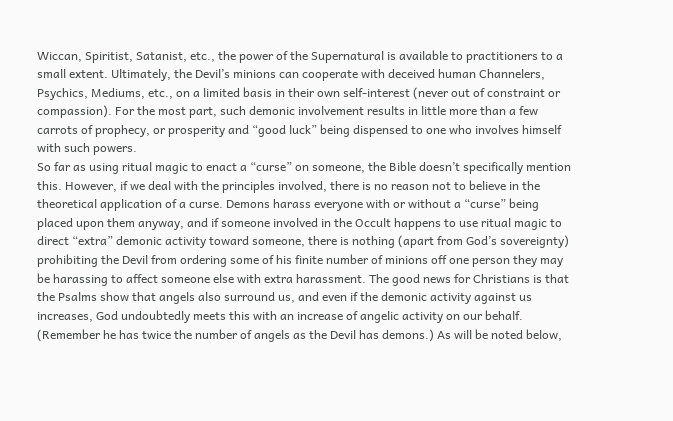Wiccan, Spiritist, Satanist, etc., the power of the Supernatural is available to practitioners to a small extent. Ultimately, the Devil’s minions can cooperate with deceived human Channelers, Psychics, Mediums, etc., on a limited basis in their own self-interest (never out of constraint or compassion). For the most part, such demonic involvement results in little more than a few carrots of prophecy, or prosperity and “good luck” being dispensed to one who involves himself with such powers.
So far as using ritual magic to enact a “curse” on someone, the Bible doesn’t specifically mention this. However, if we deal with the principles involved, there is no reason not to believe in the theoretical application of a curse. Demons harass everyone with or without a “curse” being placed upon them anyway, and if someone involved in the Occult happens to use ritual magic to direct “extra” demonic activity toward someone, there is nothing (apart from God’s sovereignty) prohibiting the Devil from ordering some of his finite number of minions off one person they may be harassing to affect someone else with extra harassment. The good news for Christians is that the Psalms show that angels also surround us, and even if the demonic activity against us increases, God undoubtedly meets this with an increase of angelic activity on our behalf. (Remember he has twice the number of angels as the Devil has demons.) As will be noted below,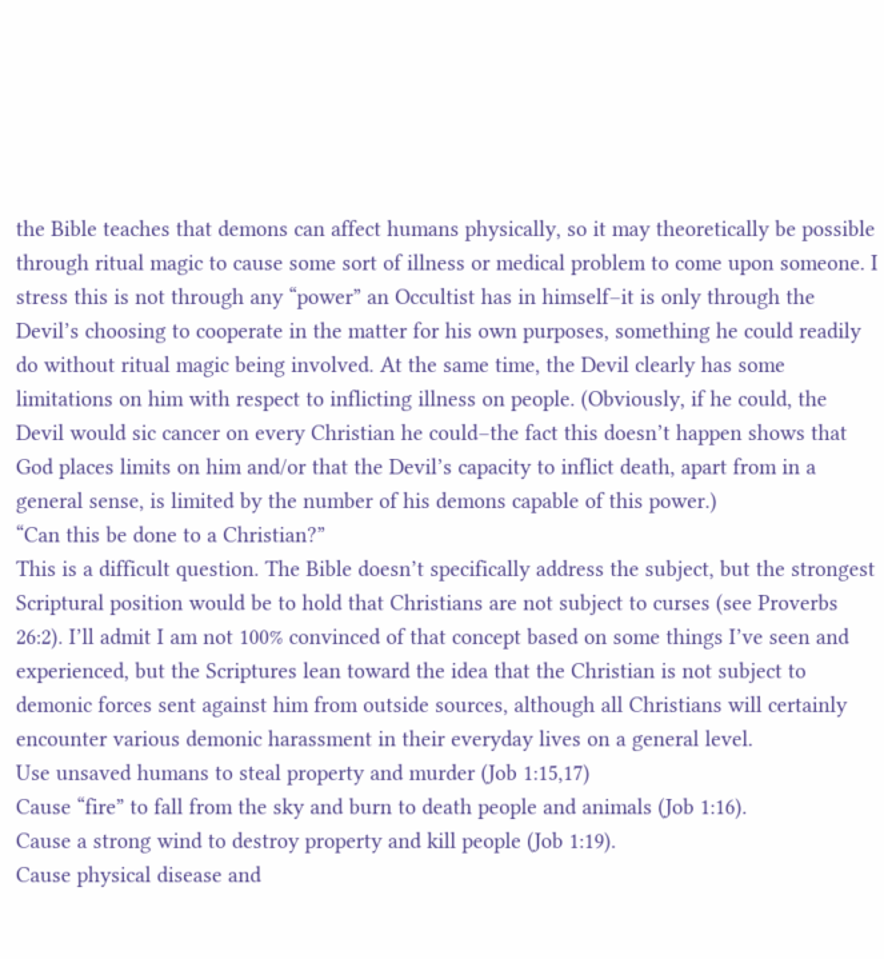the Bible teaches that demons can affect humans physically, so it may theoretically be possible through ritual magic to cause some sort of illness or medical problem to come upon someone. I stress this is not through any “power” an Occultist has in himself–it is only through the Devil’s choosing to cooperate in the matter for his own purposes, something he could readily do without ritual magic being involved. At the same time, the Devil clearly has some limitations on him with respect to inflicting illness on people. (Obviously, if he could, the Devil would sic cancer on every Christian he could–the fact this doesn’t happen shows that God places limits on him and/or that the Devil’s capacity to inflict death, apart from in a general sense, is limited by the number of his demons capable of this power.)
“Can this be done to a Christian?”
This is a difficult question. The Bible doesn’t specifically address the subject, but the strongest Scriptural position would be to hold that Christians are not subject to curses (see Proverbs 26:2). I’ll admit I am not 100% convinced of that concept based on some things I’ve seen and experienced, but the Scriptures lean toward the idea that the Christian is not subject to demonic forces sent against him from outside sources, although all Christians will certainly encounter various demonic harassment in their everyday lives on a general level.
Use unsaved humans to steal property and murder (Job 1:15,17)
Cause “fire” to fall from the sky and burn to death people and animals (Job 1:16).
Cause a strong wind to destroy property and kill people (Job 1:19).
Cause physical disease and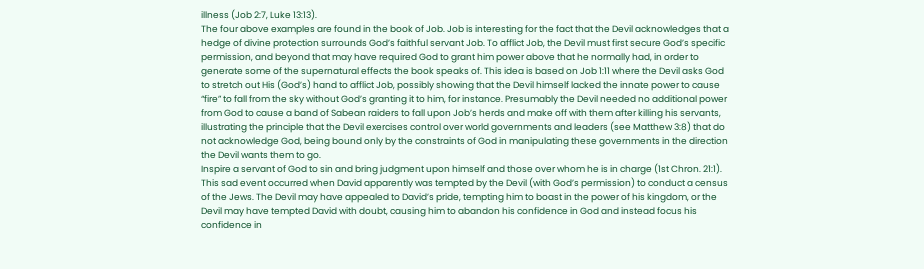illness (Job 2:7, Luke 13:13).
The four above examples are found in the book of Job. Job is interesting for the fact that the Devil acknowledges that a hedge of divine protection surrounds God’s faithful servant Job. To afflict Job, the Devil must first secure God’s specific permission, and beyond that may have required God to grant him power above that he normally had, in order to generate some of the supernatural effects the book speaks of. This idea is based on Job 1:11 where the Devil asks God to stretch out His (God’s) hand to afflict Job, possibly showing that the Devil himself lacked the innate power to cause “fire” to fall from the sky without God’s granting it to him, for instance. Presumably the Devil needed no additional power from God to cause a band of Sabean raiders to fall upon Job’s herds and make off with them after killing his servants, illustrating the principle that the Devil exercises control over world governments and leaders (see Matthew 3:8) that do not acknowledge God, being bound only by the constraints of God in manipulating these governments in the direction the Devil wants them to go.
Inspire a servant of God to sin and bring judgment upon himself and those over whom he is in charge (1st Chron. 21:1). This sad event occurred when David apparently was tempted by the Devil (with God’s permission) to conduct a census of the Jews. The Devil may have appealed to David’s pride, tempting him to boast in the power of his kingdom, or the Devil may have tempted David with doubt, causing him to abandon his confidence in God and instead focus his confidence in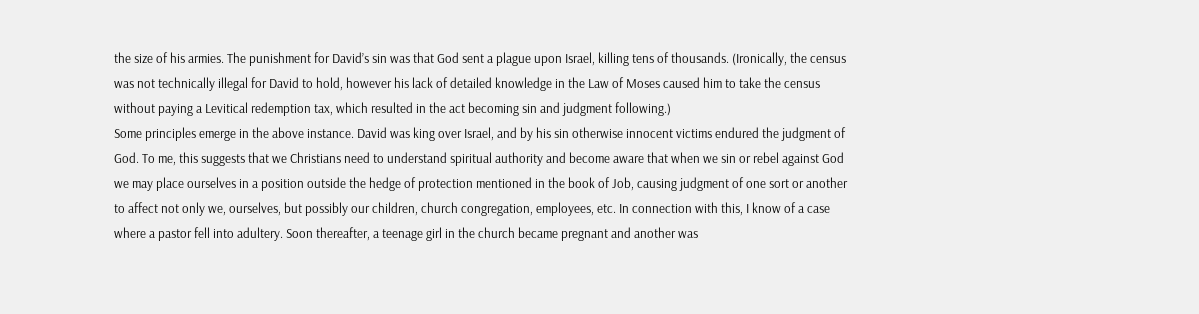the size of his armies. The punishment for David’s sin was that God sent a plague upon Israel, killing tens of thousands. (Ironically, the census was not technically illegal for David to hold, however his lack of detailed knowledge in the Law of Moses caused him to take the census without paying a Levitical redemption tax, which resulted in the act becoming sin and judgment following.)
Some principles emerge in the above instance. David was king over Israel, and by his sin otherwise innocent victims endured the judgment of God. To me, this suggests that we Christians need to understand spiritual authority and become aware that when we sin or rebel against God we may place ourselves in a position outside the hedge of protection mentioned in the book of Job, causing judgment of one sort or another to affect not only we, ourselves, but possibly our children, church congregation, employees, etc. In connection with this, I know of a case where a pastor fell into adultery. Soon thereafter, a teenage girl in the church became pregnant and another was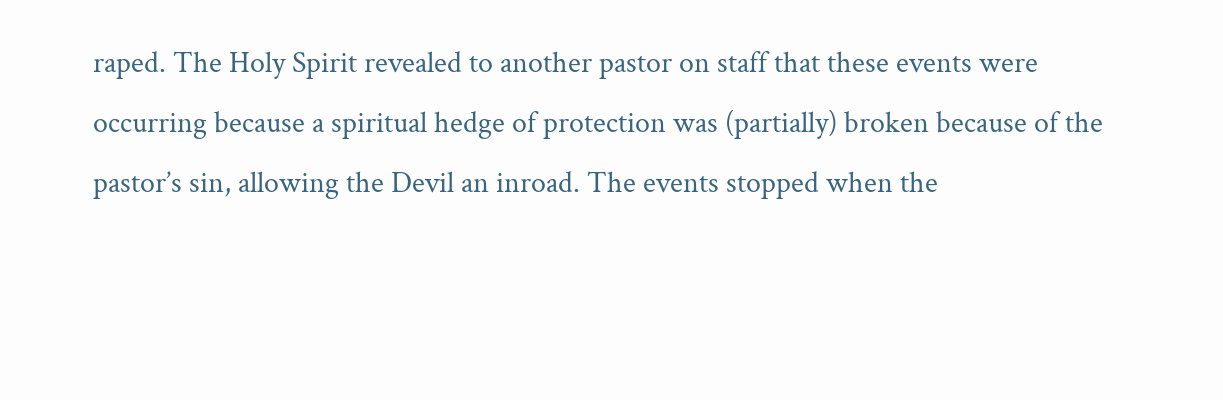raped. The Holy Spirit revealed to another pastor on staff that these events were occurring because a spiritual hedge of protection was (partially) broken because of the pastor’s sin, allowing the Devil an inroad. The events stopped when the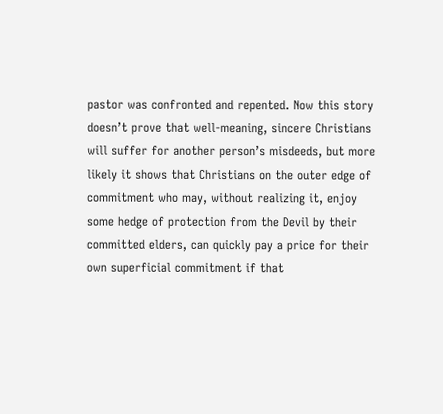pastor was confronted and repented. Now this story doesn’t prove that well-meaning, sincere Christians will suffer for another person’s misdeeds, but more likely it shows that Christians on the outer edge of commitment who may, without realizing it, enjoy some hedge of protection from the Devil by their committed elders, can quickly pay a price for their own superficial commitment if that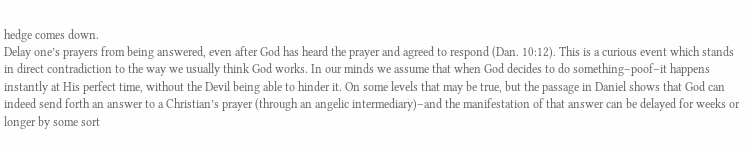hedge comes down.
Delay one’s prayers from being answered, even after God has heard the prayer and agreed to respond (Dan. 10:12). This is a curious event which stands in direct contradiction to the way we usually think God works. In our minds we assume that when God decides to do something–poof–it happens instantly at His perfect time, without the Devil being able to hinder it. On some levels that may be true, but the passage in Daniel shows that God can indeed send forth an answer to a Christian’s prayer (through an angelic intermediary)–and the manifestation of that answer can be delayed for weeks or longer by some sort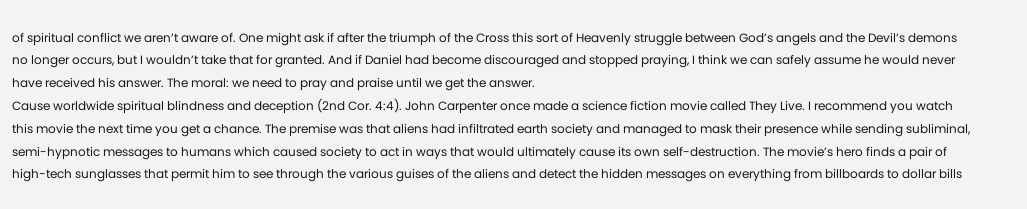of spiritual conflict we aren’t aware of. One might ask if after the triumph of the Cross this sort of Heavenly struggle between God’s angels and the Devil’s demons no longer occurs, but I wouldn’t take that for granted. And if Daniel had become discouraged and stopped praying, I think we can safely assume he would never have received his answer. The moral: we need to pray and praise until we get the answer.
Cause worldwide spiritual blindness and deception (2nd Cor. 4:4). John Carpenter once made a science fiction movie called They Live. I recommend you watch this movie the next time you get a chance. The premise was that aliens had infiltrated earth society and managed to mask their presence while sending subliminal, semi-hypnotic messages to humans which caused society to act in ways that would ultimately cause its own self-destruction. The movie’s hero finds a pair of high-tech sunglasses that permit him to see through the various guises of the aliens and detect the hidden messages on everything from billboards to dollar bills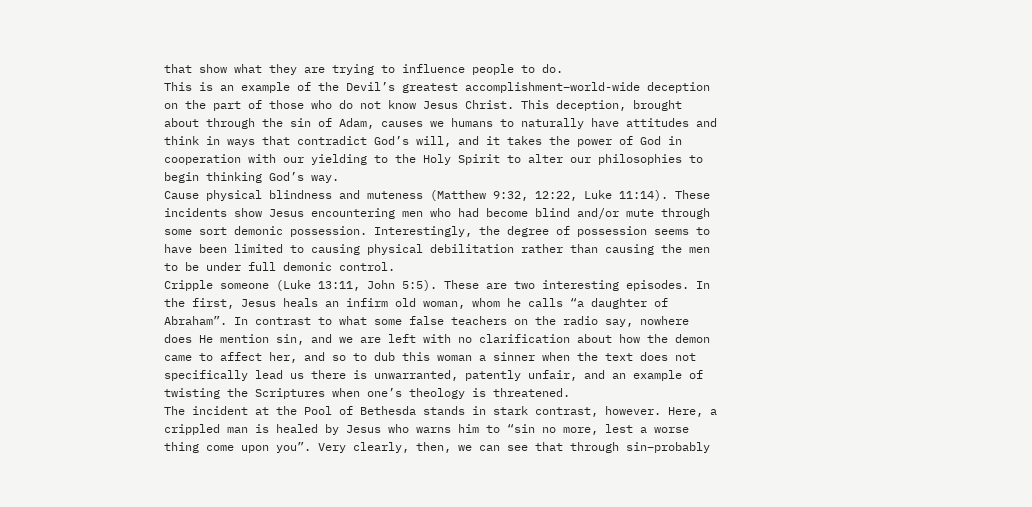that show what they are trying to influence people to do.
This is an example of the Devil’s greatest accomplishment–world-wide deception on the part of those who do not know Jesus Christ. This deception, brought about through the sin of Adam, causes we humans to naturally have attitudes and think in ways that contradict God’s will, and it takes the power of God in cooperation with our yielding to the Holy Spirit to alter our philosophies to begin thinking God’s way.
Cause physical blindness and muteness (Matthew 9:32, 12:22, Luke 11:14). These incidents show Jesus encountering men who had become blind and/or mute through some sort demonic possession. Interestingly, the degree of possession seems to have been limited to causing physical debilitation rather than causing the men to be under full demonic control.
Cripple someone (Luke 13:11, John 5:5). These are two interesting episodes. In the first, Jesus heals an infirm old woman, whom he calls “a daughter of Abraham”. In contrast to what some false teachers on the radio say, nowhere does He mention sin, and we are left with no clarification about how the demon came to affect her, and so to dub this woman a sinner when the text does not specifically lead us there is unwarranted, patently unfair, and an example of twisting the Scriptures when one’s theology is threatened.
The incident at the Pool of Bethesda stands in stark contrast, however. Here, a crippled man is healed by Jesus who warns him to “sin no more, lest a worse thing come upon you”. Very clearly, then, we can see that through sin–probably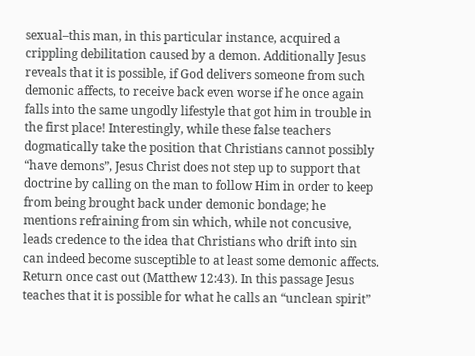sexual–this man, in this particular instance, acquired a crippling debilitation caused by a demon. Additionally Jesus reveals that it is possible, if God delivers someone from such demonic affects, to receive back even worse if he once again falls into the same ungodly lifestyle that got him in trouble in the first place! Interestingly, while these false teachers dogmatically take the position that Christians cannot possibly “have demons”, Jesus Christ does not step up to support that doctrine by calling on the man to follow Him in order to keep from being brought back under demonic bondage; he mentions refraining from sin which, while not concusive, leads credence to the idea that Christians who drift into sin can indeed become susceptible to at least some demonic affects.
Return once cast out (Matthew 12:43). In this passage Jesus teaches that it is possible for what he calls an “unclean spirit”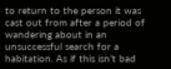to return to the person it was cast out from after a period of wandering about in an unsuccessful search for a habitation. As if this isn’t bad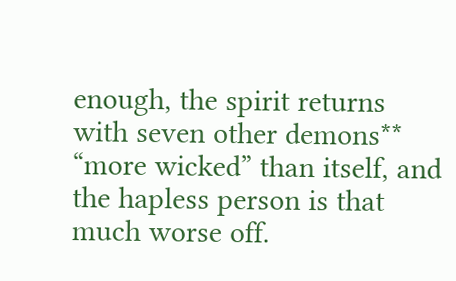enough, the spirit returns with seven other demons** “more wicked” than itself, and the hapless person is that much worse off.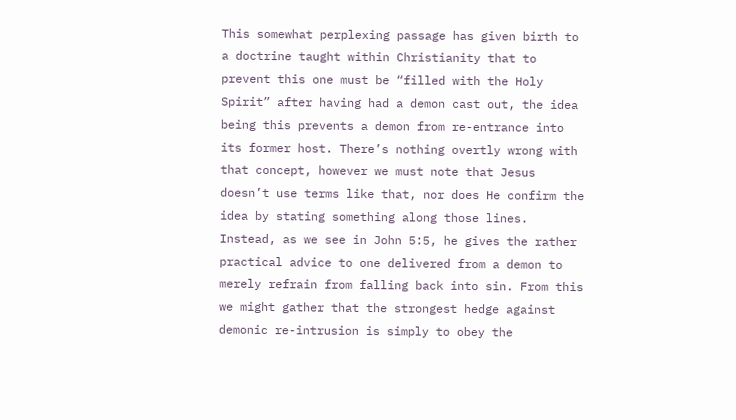This somewhat perplexing passage has given birth to a doctrine taught within Christianity that to prevent this one must be “filled with the Holy Spirit” after having had a demon cast out, the idea being this prevents a demon from re-entrance into its former host. There’s nothing overtly wrong with that concept, however we must note that Jesus doesn’t use terms like that, nor does He confirm the idea by stating something along those lines. Instead, as we see in John 5:5, he gives the rather practical advice to one delivered from a demon to merely refrain from falling back into sin. From this we might gather that the strongest hedge against demonic re-intrusion is simply to obey the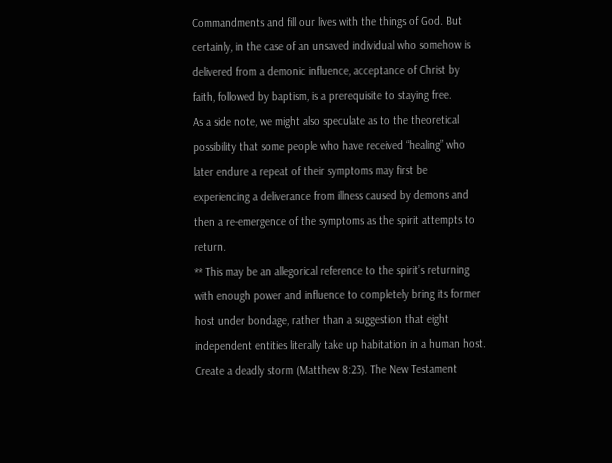Commandments and fill our lives with the things of God. But certainly, in the case of an unsaved individual who somehow is delivered from a demonic influence, acceptance of Christ by faith, followed by baptism, is a prerequisite to staying free.
As a side note, we might also speculate as to the theoretical possibility that some people who have received “healing” who later endure a repeat of their symptoms may first be experiencing a deliverance from illness caused by demons and then a re-emergence of the symptoms as the spirit attempts to return.
** This may be an allegorical reference to the spirit’s returning with enough power and influence to completely bring its former host under bondage, rather than a suggestion that eight independent entities literally take up habitation in a human host.
Create a deadly storm (Matthew 8:23). The New Testament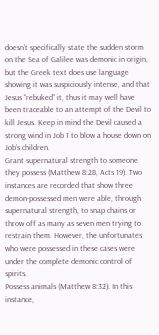doesn’t specifically state the sudden storm on the Sea of Galilee was demonic in origin, but the Greek text does use language showing it was suspiciously intense, and that Jesus “rebuked” it, thus it may well have been traceable to an attempt of the Devil to kill Jesus. Keep in mind the Devil caused a strong wind in Job 1 to blow a house down on Job’s children.
Grant supernatural strength to someone they possess (Matthew 8:28, Acts 19). Two instances are recorded that show three demon-possessed men were able, through supernatural strength, to snap chains or throw off as many as seven men trying to restrain them. However, the unfortunates who were possessed in these cases were under the complete demonic control of spirits.
Possess animals (Matthew 8:32). In this instance,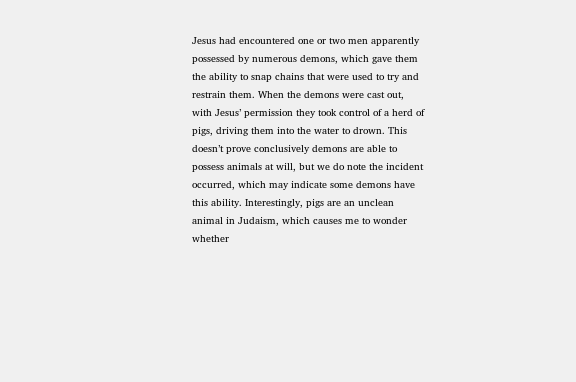Jesus had encountered one or two men apparently possessed by numerous demons, which gave them the ability to snap chains that were used to try and restrain them. When the demons were cast out, with Jesus’ permission they took control of a herd of pigs, driving them into the water to drown. This doesn’t prove conclusively demons are able to possess animals at will, but we do note the incident occurred, which may indicate some demons have this ability. Interestingly, pigs are an unclean animal in Judaism, which causes me to wonder whether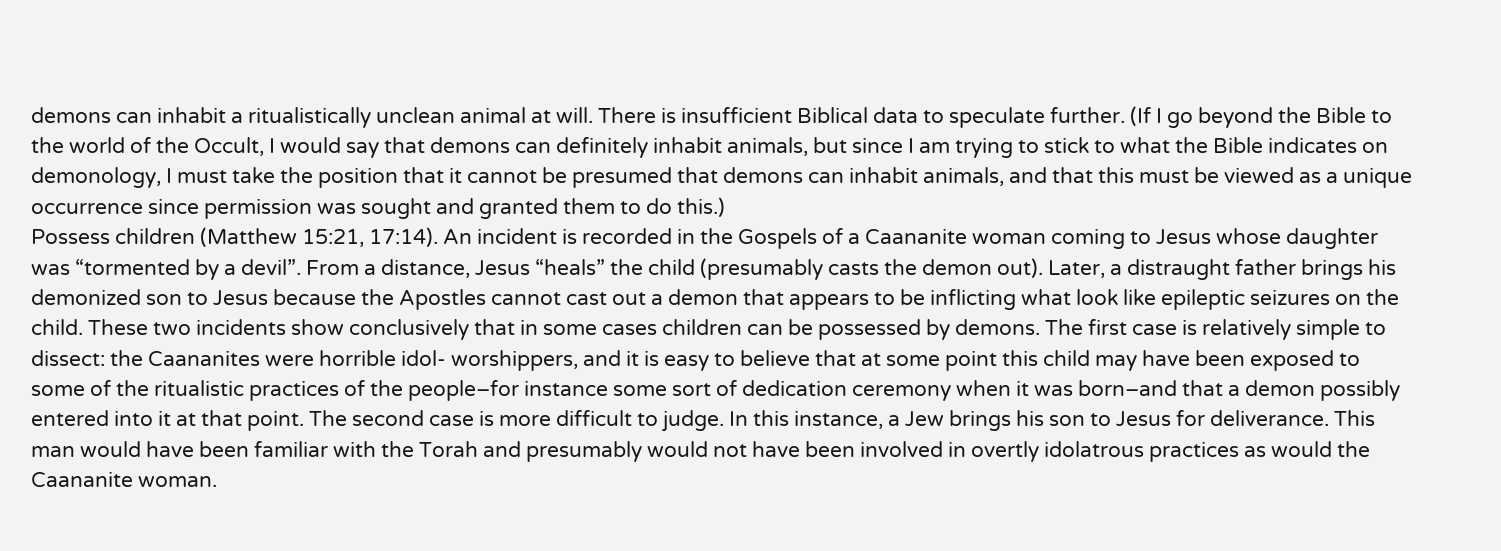demons can inhabit a ritualistically unclean animal at will. There is insufficient Biblical data to speculate further. (If I go beyond the Bible to the world of the Occult, I would say that demons can definitely inhabit animals, but since I am trying to stick to what the Bible indicates on demonology, I must take the position that it cannot be presumed that demons can inhabit animals, and that this must be viewed as a unique occurrence since permission was sought and granted them to do this.)
Possess children (Matthew 15:21, 17:14). An incident is recorded in the Gospels of a Caananite woman coming to Jesus whose daughter was “tormented by a devil”. From a distance, Jesus “heals” the child (presumably casts the demon out). Later, a distraught father brings his demonized son to Jesus because the Apostles cannot cast out a demon that appears to be inflicting what look like epileptic seizures on the child. These two incidents show conclusively that in some cases children can be possessed by demons. The first case is relatively simple to dissect: the Caananites were horrible idol- worshippers, and it is easy to believe that at some point this child may have been exposed to some of the ritualistic practices of the people–for instance some sort of dedication ceremony when it was born–and that a demon possibly entered into it at that point. The second case is more difficult to judge. In this instance, a Jew brings his son to Jesus for deliverance. This man would have been familiar with the Torah and presumably would not have been involved in overtly idolatrous practices as would the Caananite woman.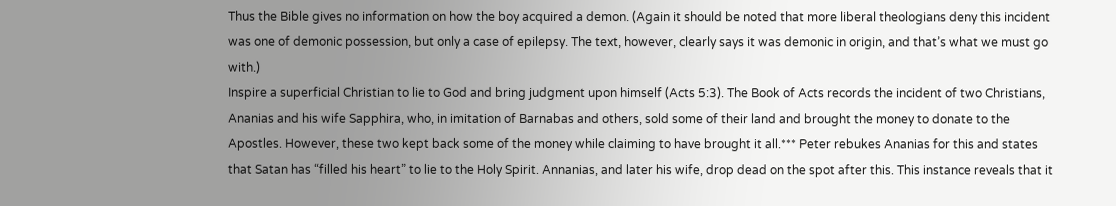Thus the Bible gives no information on how the boy acquired a demon. (Again it should be noted that more liberal theologians deny this incident was one of demonic possession, but only a case of epilepsy. The text, however, clearly says it was demonic in origin, and that’s what we must go with.)
Inspire a superficial Christian to lie to God and bring judgment upon himself (Acts 5:3). The Book of Acts records the incident of two Christians, Ananias and his wife Sapphira, who, in imitation of Barnabas and others, sold some of their land and brought the money to donate to the Apostles. However, these two kept back some of the money while claiming to have brought it all.*** Peter rebukes Ananias for this and states that Satan has “filled his heart” to lie to the Holy Spirit. Annanias, and later his wife, drop dead on the spot after this. This instance reveals that it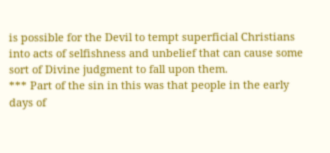is possible for the Devil to tempt superficial Christians into acts of selfishness and unbelief that can cause some sort of Divine judgment to fall upon them.
*** Part of the sin in this was that people in the early days of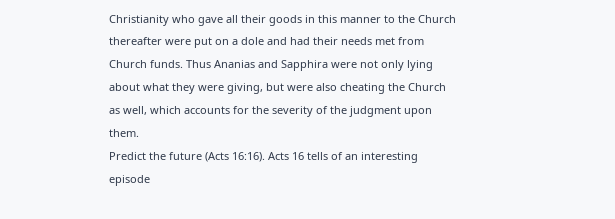Christianity who gave all their goods in this manner to the Church thereafter were put on a dole and had their needs met from Church funds. Thus Ananias and Sapphira were not only lying about what they were giving, but were also cheating the Church as well, which accounts for the severity of the judgment upon them.
Predict the future (Acts 16:16). Acts 16 tells of an interesting episode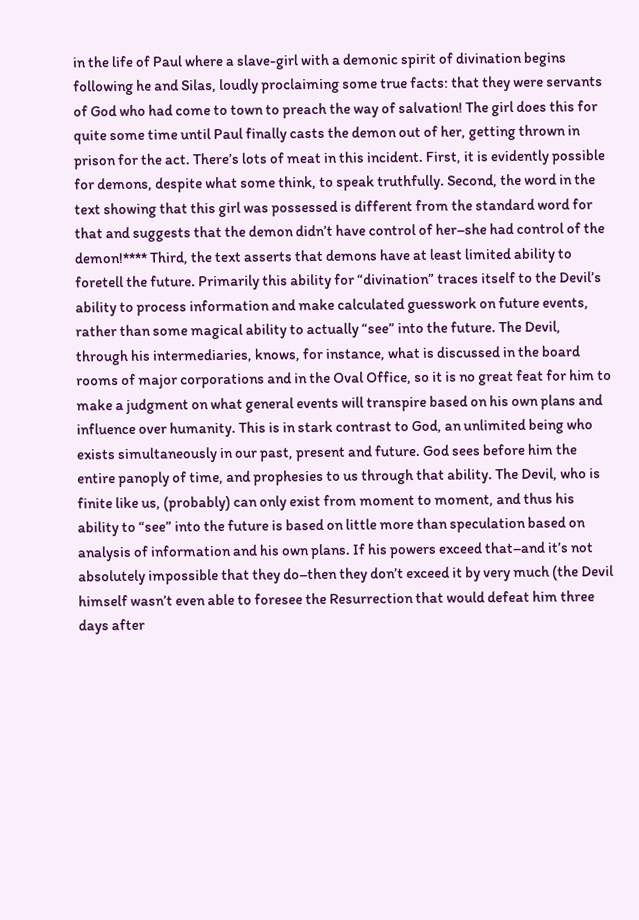in the life of Paul where a slave-girl with a demonic spirit of divination begins following he and Silas, loudly proclaiming some true facts: that they were servants of God who had come to town to preach the way of salvation! The girl does this for quite some time until Paul finally casts the demon out of her, getting thrown in prison for the act. There’s lots of meat in this incident. First, it is evidently possible for demons, despite what some think, to speak truthfully. Second, the word in the text showing that this girl was possessed is different from the standard word for that and suggests that the demon didn’t have control of her–she had control of the demon!**** Third, the text asserts that demons have at least limited ability to foretell the future. Primarily this ability for “divination” traces itself to the Devil’s ability to process information and make calculated guesswork on future events, rather than some magical ability to actually “see” into the future. The Devil, through his intermediaries, knows, for instance, what is discussed in the board rooms of major corporations and in the Oval Office, so it is no great feat for him to make a judgment on what general events will transpire based on his own plans and influence over humanity. This is in stark contrast to God, an unlimited being who exists simultaneously in our past, present and future. God sees before him the entire panoply of time, and prophesies to us through that ability. The Devil, who is finite like us, (probably) can only exist from moment to moment, and thus his ability to “see” into the future is based on little more than speculation based on analysis of information and his own plans. If his powers exceed that–and it’s not absolutely impossible that they do–then they don’t exceed it by very much (the Devil himself wasn’t even able to foresee the Resurrection that would defeat him three days after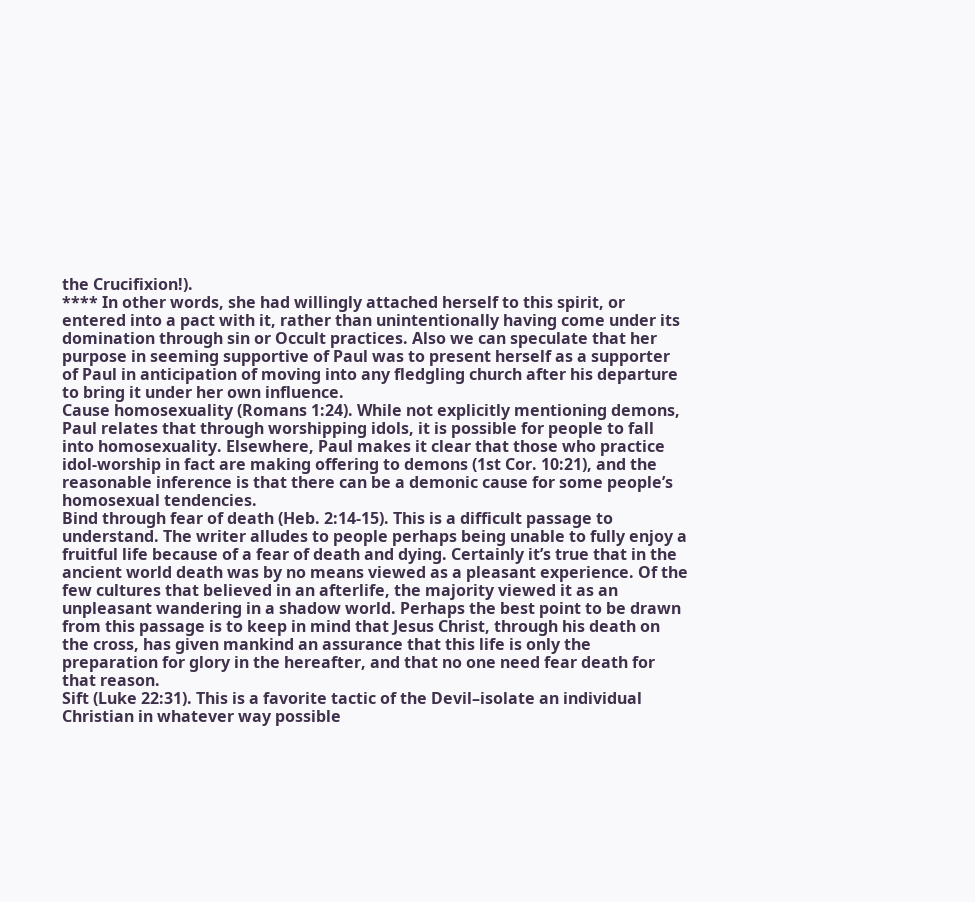the Crucifixion!).
**** In other words, she had willingly attached herself to this spirit, or entered into a pact with it, rather than unintentionally having come under its domination through sin or Occult practices. Also we can speculate that her purpose in seeming supportive of Paul was to present herself as a supporter of Paul in anticipation of moving into any fledgling church after his departure to bring it under her own influence.
Cause homosexuality (Romans 1:24). While not explicitly mentioning demons, Paul relates that through worshipping idols, it is possible for people to fall into homosexuality. Elsewhere, Paul makes it clear that those who practice idol-worship in fact are making offering to demons (1st Cor. 10:21), and the reasonable inference is that there can be a demonic cause for some people’s homosexual tendencies.
Bind through fear of death (Heb. 2:14-15). This is a difficult passage to understand. The writer alludes to people perhaps being unable to fully enjoy a fruitful life because of a fear of death and dying. Certainly it’s true that in the ancient world death was by no means viewed as a pleasant experience. Of the few cultures that believed in an afterlife, the majority viewed it as an unpleasant wandering in a shadow world. Perhaps the best point to be drawn from this passage is to keep in mind that Jesus Christ, through his death on the cross, has given mankind an assurance that this life is only the preparation for glory in the hereafter, and that no one need fear death for that reason.
Sift (Luke 22:31). This is a favorite tactic of the Devil–isolate an individual Christian in whatever way possible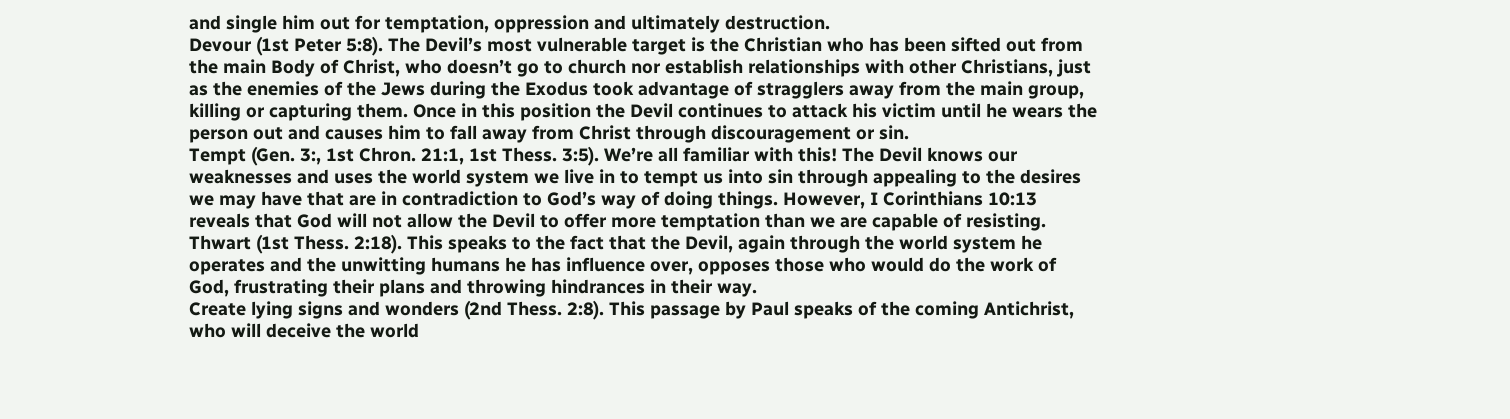and single him out for temptation, oppression and ultimately destruction.
Devour (1st Peter 5:8). The Devil’s most vulnerable target is the Christian who has been sifted out from the main Body of Christ, who doesn’t go to church nor establish relationships with other Christians, just as the enemies of the Jews during the Exodus took advantage of stragglers away from the main group, killing or capturing them. Once in this position the Devil continues to attack his victim until he wears the person out and causes him to fall away from Christ through discouragement or sin.
Tempt (Gen. 3:, 1st Chron. 21:1, 1st Thess. 3:5). We’re all familiar with this! The Devil knows our weaknesses and uses the world system we live in to tempt us into sin through appealing to the desires we may have that are in contradiction to God’s way of doing things. However, I Corinthians 10:13 reveals that God will not allow the Devil to offer more temptation than we are capable of resisting.
Thwart (1st Thess. 2:18). This speaks to the fact that the Devil, again through the world system he operates and the unwitting humans he has influence over, opposes those who would do the work of God, frustrating their plans and throwing hindrances in their way.
Create lying signs and wonders (2nd Thess. 2:8). This passage by Paul speaks of the coming Antichrist, who will deceive the world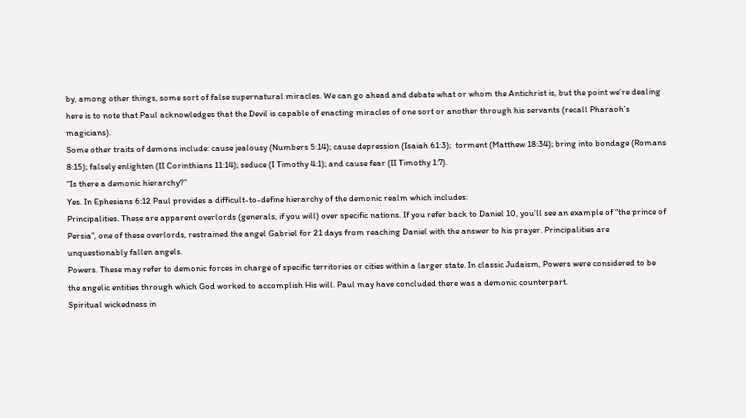by, among other things, some sort of false supernatural miracles. We can go ahead and debate what or whom the Antichrist is, but the point we’re dealing here is to note that Paul acknowledges that the Devil is capable of enacting miracles of one sort or another through his servants (recall Pharaoh’s magicians).
Some other traits of demons include: cause jealousy (Numbers 5:14); cause depression (Isaiah 61:3);  torment (Matthew 18:34); bring into bondage (Romans 8:15); falsely enlighten (II Corinthians 11:14); seduce (I Timothy 4:1); and cause fear (II Timothy 1:7).
“Is there a demonic hierarchy?”
Yes. In Ephesians 6:12 Paul provides a difficult-to-define hierarchy of the demonic realm which includes:
Principalities. These are apparent overlords (generals, if you will) over specific nations. If you refer back to Daniel 10, you’ll see an example of “the prince of Persia”, one of these overlords, restrained the angel Gabriel for 21 days from reaching Daniel with the answer to his prayer. Principalities are unquestionably fallen angels.
Powers. These may refer to demonic forces in charge of specific territories or cities within a larger state. In classic Judaism, Powers were considered to be the angelic entities through which God worked to accomplish His will. Paul may have concluded there was a demonic counterpart.
Spiritual wickedness in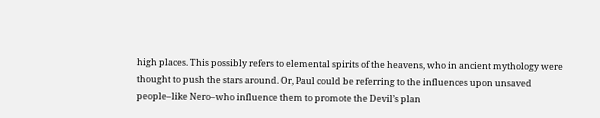high places. This possibly refers to elemental spirits of the heavens, who in ancient mythology were thought to push the stars around. Or, Paul could be referring to the influences upon unsaved people–like Nero–who influence them to promote the Devil’s plan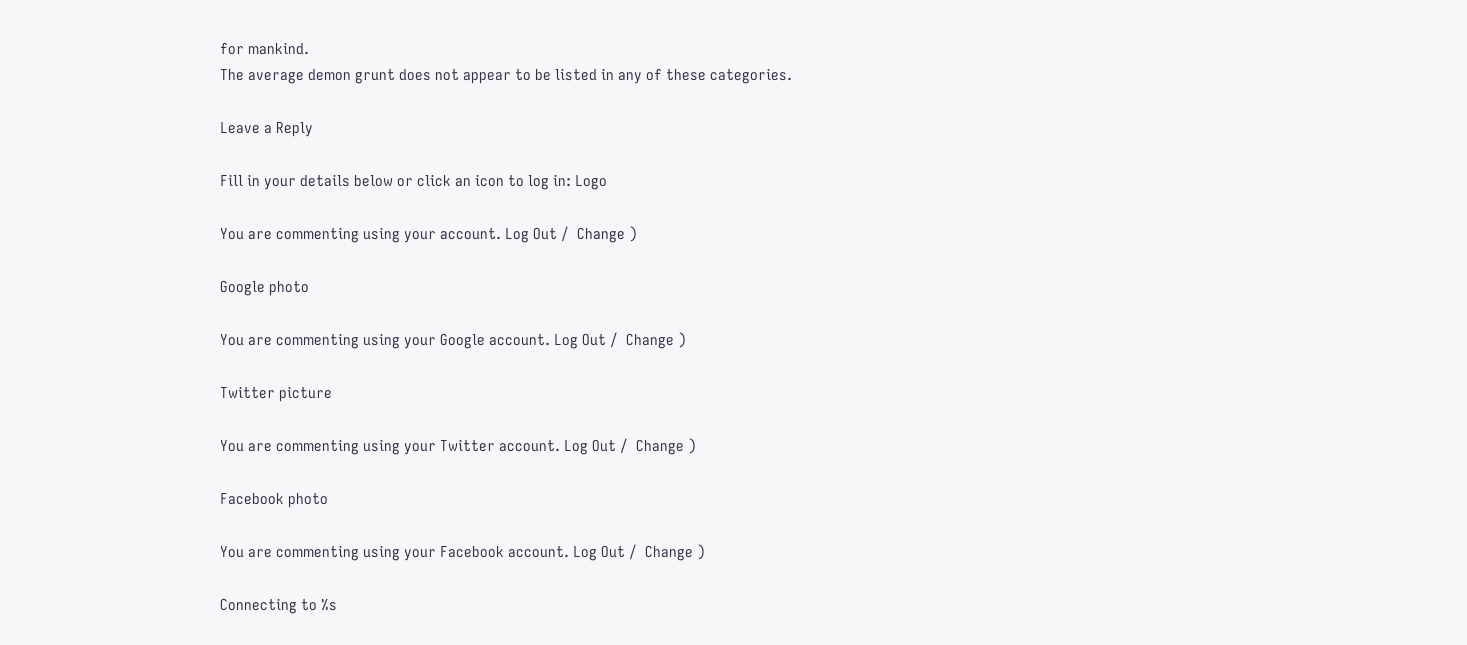for mankind.
The average demon grunt does not appear to be listed in any of these categories.

Leave a Reply

Fill in your details below or click an icon to log in: Logo

You are commenting using your account. Log Out /  Change )

Google photo

You are commenting using your Google account. Log Out /  Change )

Twitter picture

You are commenting using your Twitter account. Log Out /  Change )

Facebook photo

You are commenting using your Facebook account. Log Out /  Change )

Connecting to %s